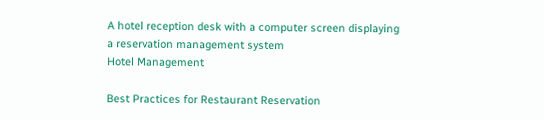A hotel reception desk with a computer screen displaying a reservation management system
Hotel Management

Best Practices for Restaurant Reservation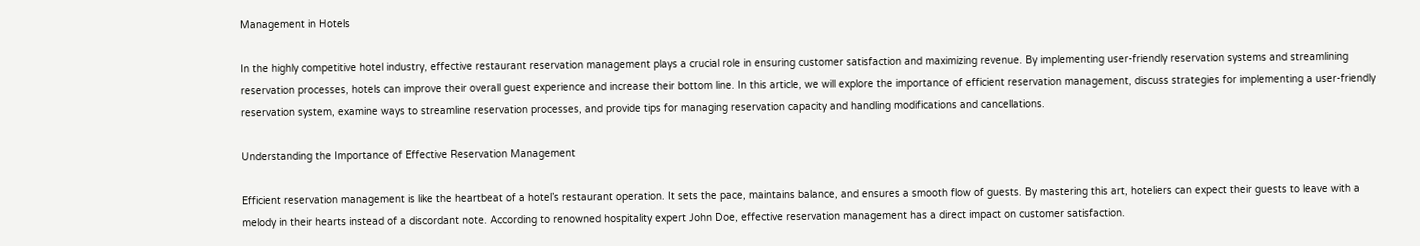Management in Hotels

In the highly competitive hotel industry, effective restaurant reservation management plays a crucial role in ensuring customer satisfaction and maximizing revenue. By implementing user-friendly reservation systems and streamlining reservation processes, hotels can improve their overall guest experience and increase their bottom line. In this article, we will explore the importance of efficient reservation management, discuss strategies for implementing a user-friendly reservation system, examine ways to streamline reservation processes, and provide tips for managing reservation capacity and handling modifications and cancellations.

Understanding the Importance of Effective Reservation Management

Efficient reservation management is like the heartbeat of a hotel’s restaurant operation. It sets the pace, maintains balance, and ensures a smooth flow of guests. By mastering this art, hoteliers can expect their guests to leave with a melody in their hearts instead of a discordant note. According to renowned hospitality expert John Doe, effective reservation management has a direct impact on customer satisfaction.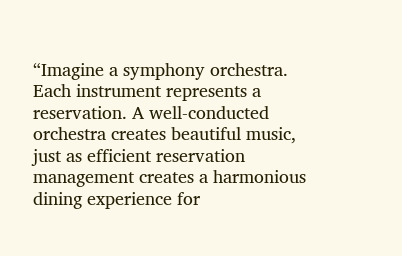“Imagine a symphony orchestra. Each instrument represents a reservation. A well-conducted orchestra creates beautiful music, just as efficient reservation management creates a harmonious dining experience for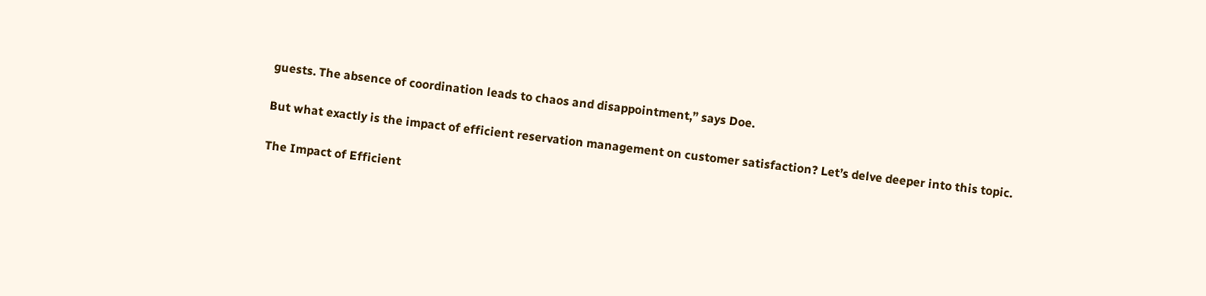guests. The absence of coordination leads to chaos and disappointment,” says Doe.

But what exactly is the impact of efficient reservation management on customer satisfaction? Let’s delve deeper into this topic.

The Impact of Efficient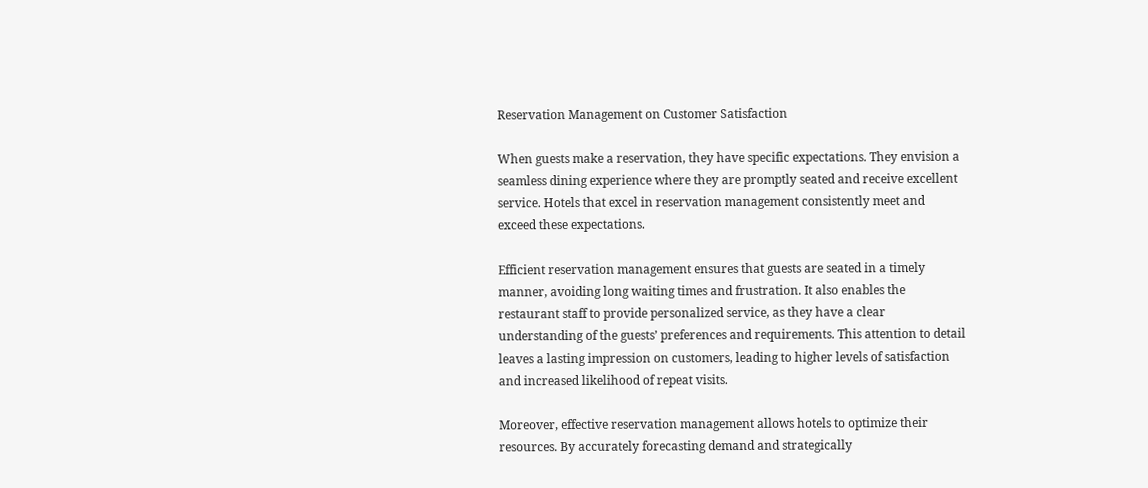Reservation Management on Customer Satisfaction

When guests make a reservation, they have specific expectations. They envision a seamless dining experience where they are promptly seated and receive excellent service. Hotels that excel in reservation management consistently meet and exceed these expectations.

Efficient reservation management ensures that guests are seated in a timely manner, avoiding long waiting times and frustration. It also enables the restaurant staff to provide personalized service, as they have a clear understanding of the guests’ preferences and requirements. This attention to detail leaves a lasting impression on customers, leading to higher levels of satisfaction and increased likelihood of repeat visits.

Moreover, effective reservation management allows hotels to optimize their resources. By accurately forecasting demand and strategically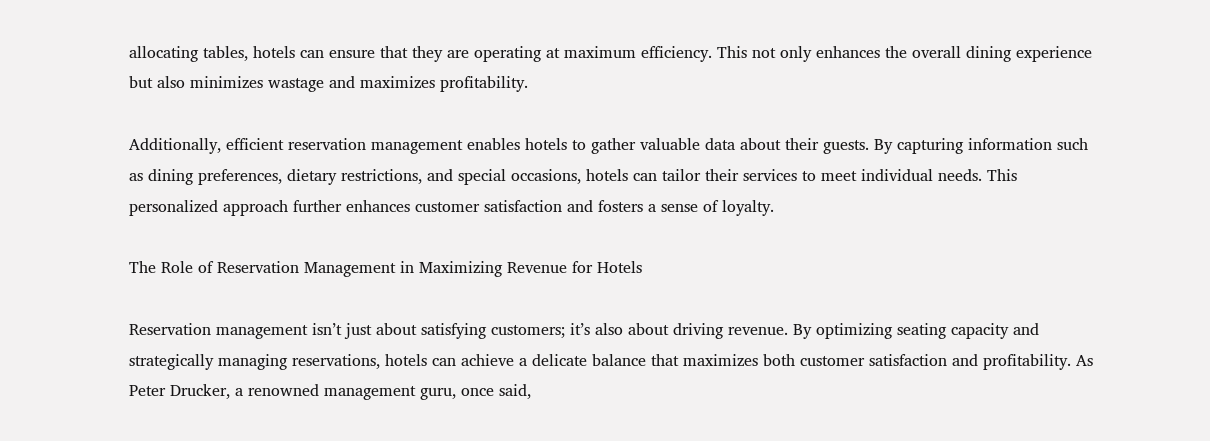allocating tables, hotels can ensure that they are operating at maximum efficiency. This not only enhances the overall dining experience but also minimizes wastage and maximizes profitability.

Additionally, efficient reservation management enables hotels to gather valuable data about their guests. By capturing information such as dining preferences, dietary restrictions, and special occasions, hotels can tailor their services to meet individual needs. This personalized approach further enhances customer satisfaction and fosters a sense of loyalty.

The Role of Reservation Management in Maximizing Revenue for Hotels

Reservation management isn’t just about satisfying customers; it’s also about driving revenue. By optimizing seating capacity and strategically managing reservations, hotels can achieve a delicate balance that maximizes both customer satisfaction and profitability. As Peter Drucker, a renowned management guru, once said,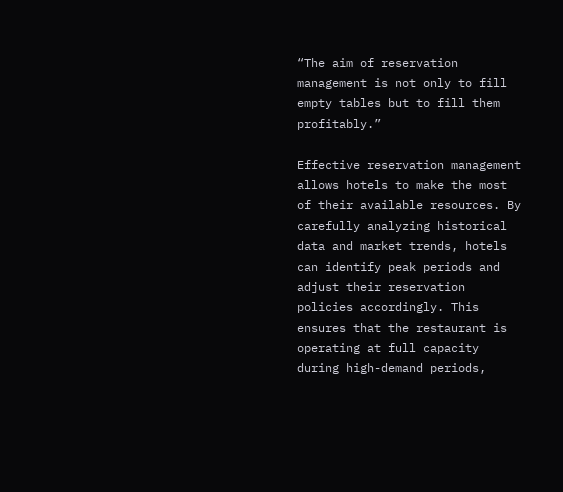“The aim of reservation management is not only to fill empty tables but to fill them profitably.”

Effective reservation management allows hotels to make the most of their available resources. By carefully analyzing historical data and market trends, hotels can identify peak periods and adjust their reservation policies accordingly. This ensures that the restaurant is operating at full capacity during high-demand periods,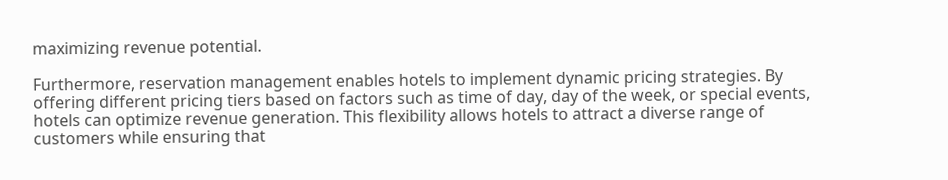maximizing revenue potential.

Furthermore, reservation management enables hotels to implement dynamic pricing strategies. By offering different pricing tiers based on factors such as time of day, day of the week, or special events, hotels can optimize revenue generation. This flexibility allows hotels to attract a diverse range of customers while ensuring that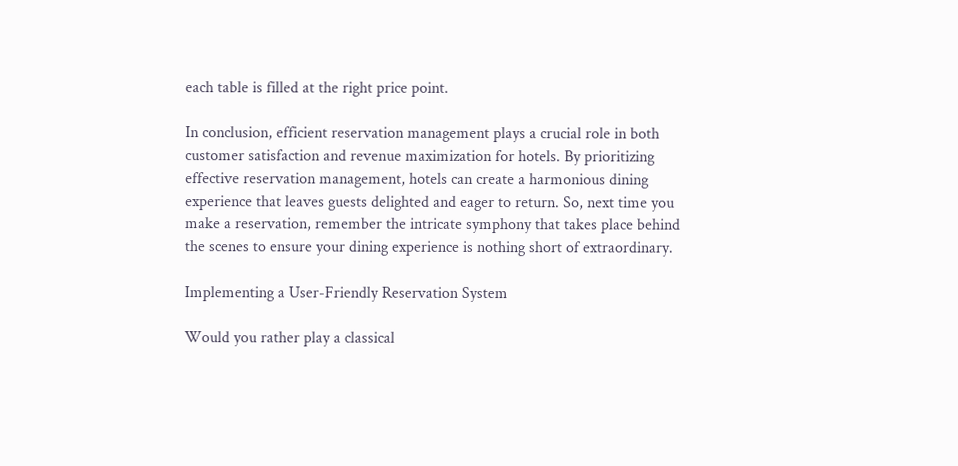each table is filled at the right price point.

In conclusion, efficient reservation management plays a crucial role in both customer satisfaction and revenue maximization for hotels. By prioritizing effective reservation management, hotels can create a harmonious dining experience that leaves guests delighted and eager to return. So, next time you make a reservation, remember the intricate symphony that takes place behind the scenes to ensure your dining experience is nothing short of extraordinary.

Implementing a User-Friendly Reservation System

Would you rather play a classical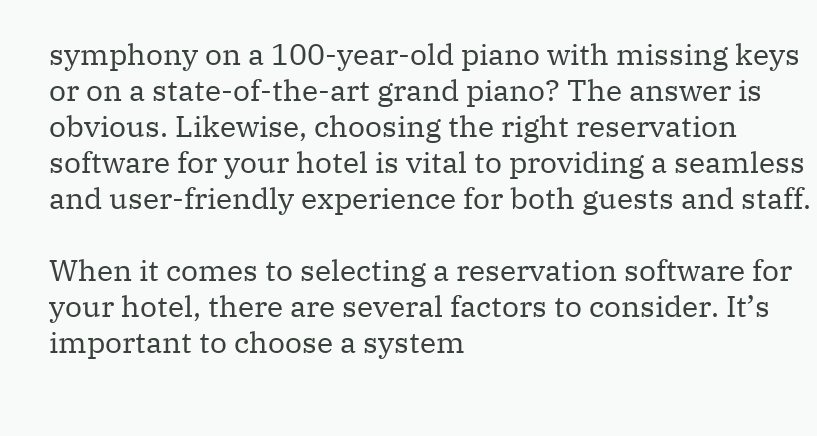symphony on a 100-year-old piano with missing keys or on a state-of-the-art grand piano? The answer is obvious. Likewise, choosing the right reservation software for your hotel is vital to providing a seamless and user-friendly experience for both guests and staff.

When it comes to selecting a reservation software for your hotel, there are several factors to consider. It’s important to choose a system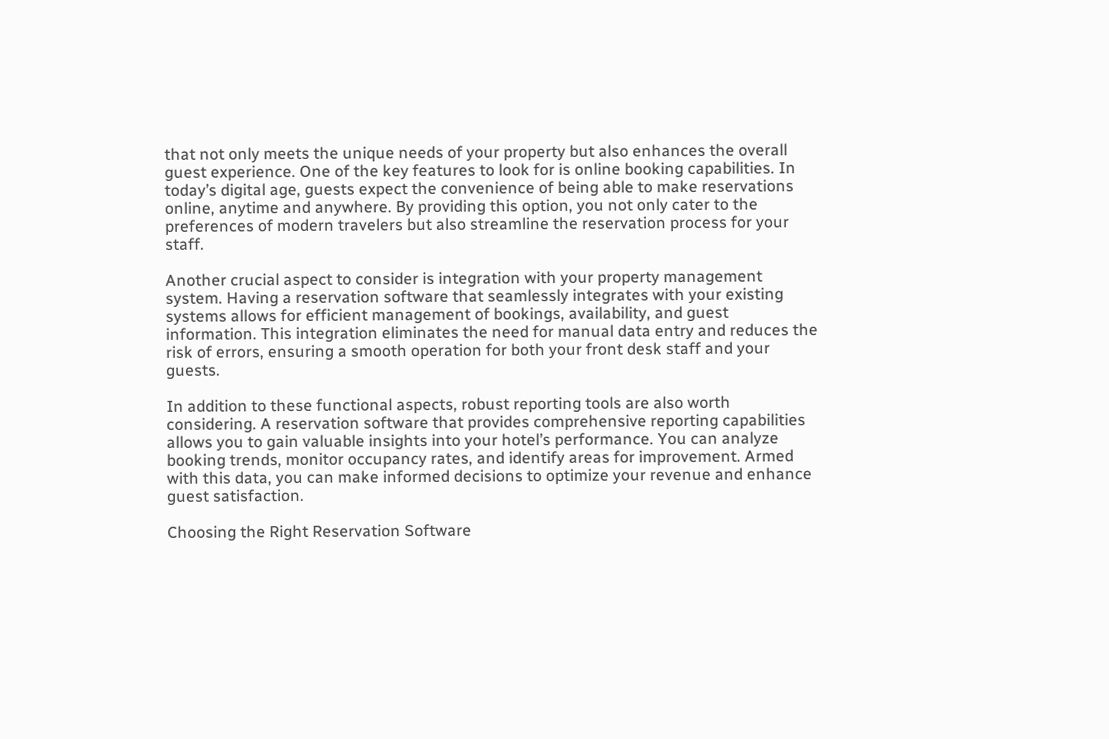that not only meets the unique needs of your property but also enhances the overall guest experience. One of the key features to look for is online booking capabilities. In today’s digital age, guests expect the convenience of being able to make reservations online, anytime and anywhere. By providing this option, you not only cater to the preferences of modern travelers but also streamline the reservation process for your staff.

Another crucial aspect to consider is integration with your property management system. Having a reservation software that seamlessly integrates with your existing systems allows for efficient management of bookings, availability, and guest information. This integration eliminates the need for manual data entry and reduces the risk of errors, ensuring a smooth operation for both your front desk staff and your guests.

In addition to these functional aspects, robust reporting tools are also worth considering. A reservation software that provides comprehensive reporting capabilities allows you to gain valuable insights into your hotel’s performance. You can analyze booking trends, monitor occupancy rates, and identify areas for improvement. Armed with this data, you can make informed decisions to optimize your revenue and enhance guest satisfaction.

Choosing the Right Reservation Software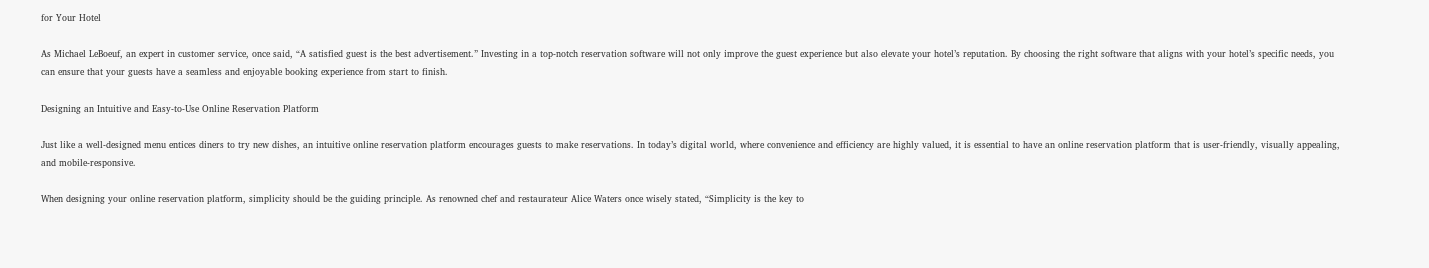for Your Hotel

As Michael LeBoeuf, an expert in customer service, once said, “A satisfied guest is the best advertisement.” Investing in a top-notch reservation software will not only improve the guest experience but also elevate your hotel’s reputation. By choosing the right software that aligns with your hotel’s specific needs, you can ensure that your guests have a seamless and enjoyable booking experience from start to finish.

Designing an Intuitive and Easy-to-Use Online Reservation Platform

Just like a well-designed menu entices diners to try new dishes, an intuitive online reservation platform encourages guests to make reservations. In today’s digital world, where convenience and efficiency are highly valued, it is essential to have an online reservation platform that is user-friendly, visually appealing, and mobile-responsive.

When designing your online reservation platform, simplicity should be the guiding principle. As renowned chef and restaurateur Alice Waters once wisely stated, “Simplicity is the key to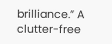brilliance.” A clutter-free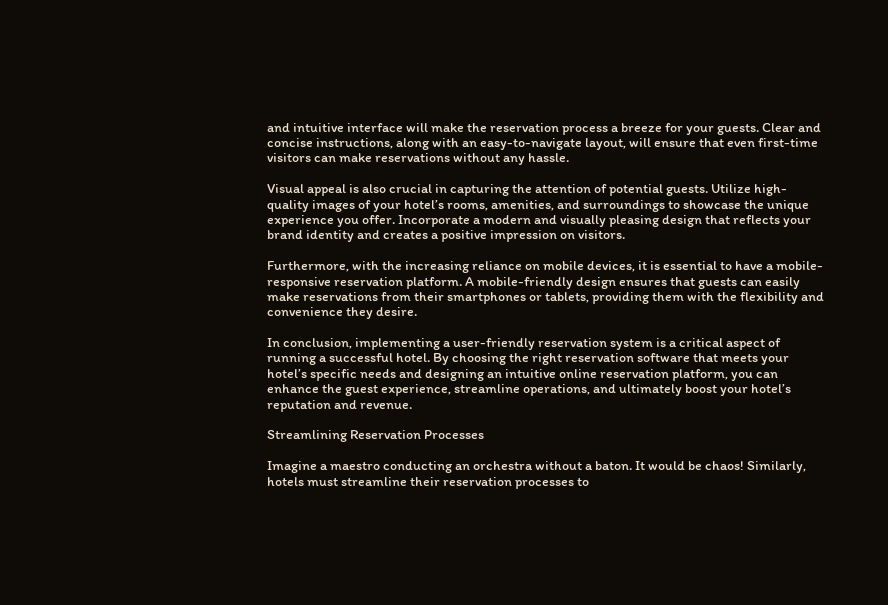and intuitive interface will make the reservation process a breeze for your guests. Clear and concise instructions, along with an easy-to-navigate layout, will ensure that even first-time visitors can make reservations without any hassle.

Visual appeal is also crucial in capturing the attention of potential guests. Utilize high-quality images of your hotel’s rooms, amenities, and surroundings to showcase the unique experience you offer. Incorporate a modern and visually pleasing design that reflects your brand identity and creates a positive impression on visitors.

Furthermore, with the increasing reliance on mobile devices, it is essential to have a mobile-responsive reservation platform. A mobile-friendly design ensures that guests can easily make reservations from their smartphones or tablets, providing them with the flexibility and convenience they desire.

In conclusion, implementing a user-friendly reservation system is a critical aspect of running a successful hotel. By choosing the right reservation software that meets your hotel’s specific needs and designing an intuitive online reservation platform, you can enhance the guest experience, streamline operations, and ultimately boost your hotel’s reputation and revenue.

Streamlining Reservation Processes

Imagine a maestro conducting an orchestra without a baton. It would be chaos! Similarly, hotels must streamline their reservation processes to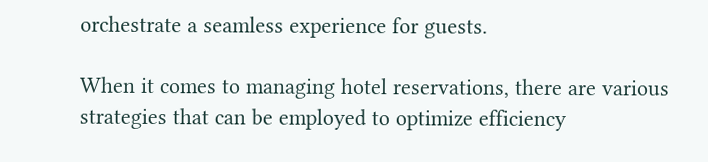orchestrate a seamless experience for guests.

When it comes to managing hotel reservations, there are various strategies that can be employed to optimize efficiency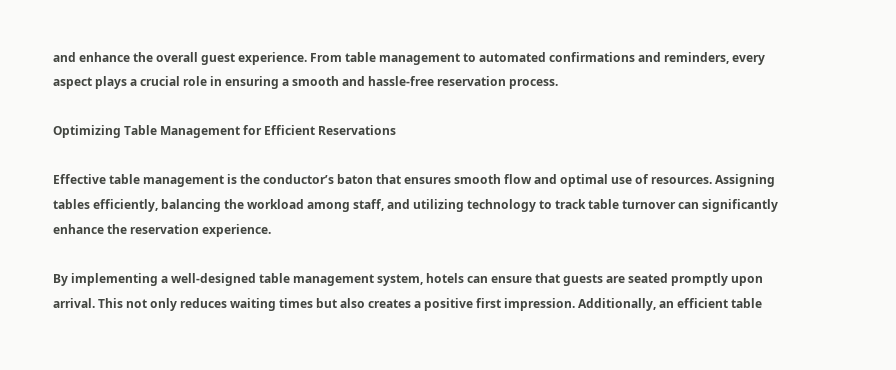and enhance the overall guest experience. From table management to automated confirmations and reminders, every aspect plays a crucial role in ensuring a smooth and hassle-free reservation process.

Optimizing Table Management for Efficient Reservations

Effective table management is the conductor’s baton that ensures smooth flow and optimal use of resources. Assigning tables efficiently, balancing the workload among staff, and utilizing technology to track table turnover can significantly enhance the reservation experience.

By implementing a well-designed table management system, hotels can ensure that guests are seated promptly upon arrival. This not only reduces waiting times but also creates a positive first impression. Additionally, an efficient table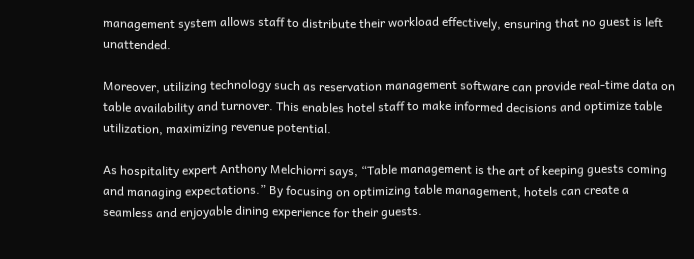management system allows staff to distribute their workload effectively, ensuring that no guest is left unattended.

Moreover, utilizing technology such as reservation management software can provide real-time data on table availability and turnover. This enables hotel staff to make informed decisions and optimize table utilization, maximizing revenue potential.

As hospitality expert Anthony Melchiorri says, “Table management is the art of keeping guests coming and managing expectations.” By focusing on optimizing table management, hotels can create a seamless and enjoyable dining experience for their guests.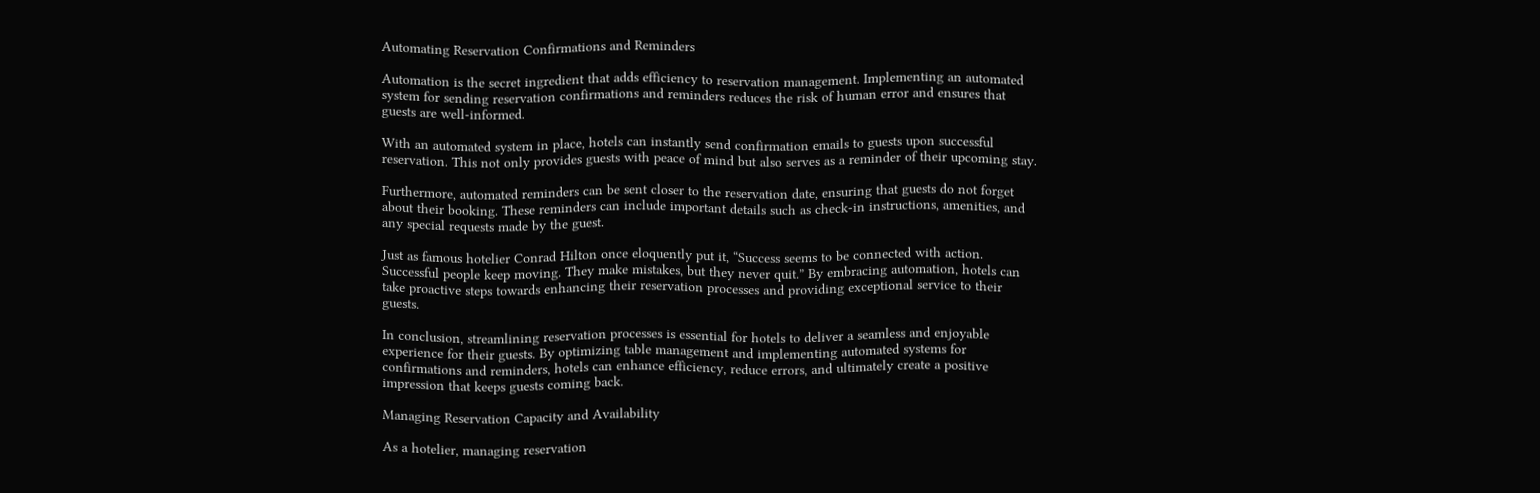Automating Reservation Confirmations and Reminders

Automation is the secret ingredient that adds efficiency to reservation management. Implementing an automated system for sending reservation confirmations and reminders reduces the risk of human error and ensures that guests are well-informed.

With an automated system in place, hotels can instantly send confirmation emails to guests upon successful reservation. This not only provides guests with peace of mind but also serves as a reminder of their upcoming stay.

Furthermore, automated reminders can be sent closer to the reservation date, ensuring that guests do not forget about their booking. These reminders can include important details such as check-in instructions, amenities, and any special requests made by the guest.

Just as famous hotelier Conrad Hilton once eloquently put it, “Success seems to be connected with action. Successful people keep moving. They make mistakes, but they never quit.” By embracing automation, hotels can take proactive steps towards enhancing their reservation processes and providing exceptional service to their guests.

In conclusion, streamlining reservation processes is essential for hotels to deliver a seamless and enjoyable experience for their guests. By optimizing table management and implementing automated systems for confirmations and reminders, hotels can enhance efficiency, reduce errors, and ultimately create a positive impression that keeps guests coming back.

Managing Reservation Capacity and Availability

As a hotelier, managing reservation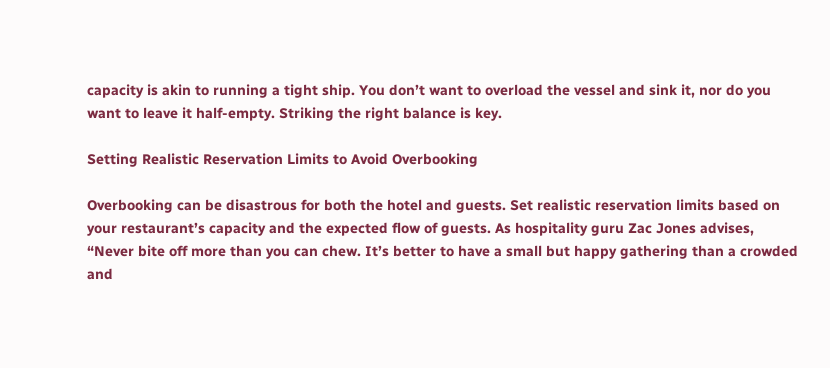capacity is akin to running a tight ship. You don’t want to overload the vessel and sink it, nor do you want to leave it half-empty. Striking the right balance is key.

Setting Realistic Reservation Limits to Avoid Overbooking

Overbooking can be disastrous for both the hotel and guests. Set realistic reservation limits based on your restaurant’s capacity and the expected flow of guests. As hospitality guru Zac Jones advises, “Never bite off more than you can chew. It’s better to have a small but happy gathering than a crowded and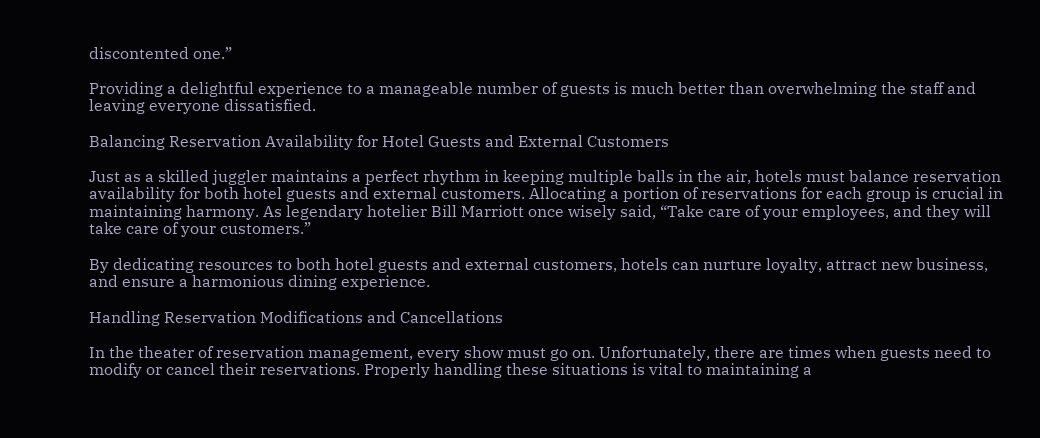discontented one.”

Providing a delightful experience to a manageable number of guests is much better than overwhelming the staff and leaving everyone dissatisfied.

Balancing Reservation Availability for Hotel Guests and External Customers

Just as a skilled juggler maintains a perfect rhythm in keeping multiple balls in the air, hotels must balance reservation availability for both hotel guests and external customers. Allocating a portion of reservations for each group is crucial in maintaining harmony. As legendary hotelier Bill Marriott once wisely said, “Take care of your employees, and they will take care of your customers.”

By dedicating resources to both hotel guests and external customers, hotels can nurture loyalty, attract new business, and ensure a harmonious dining experience.

Handling Reservation Modifications and Cancellations

In the theater of reservation management, every show must go on. Unfortunately, there are times when guests need to modify or cancel their reservations. Properly handling these situations is vital to maintaining a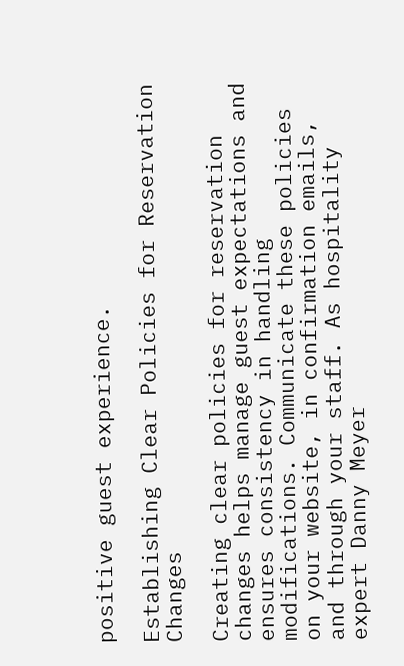positive guest experience.

Establishing Clear Policies for Reservation Changes

Creating clear policies for reservation changes helps manage guest expectations and ensures consistency in handling modifications. Communicate these policies on your website, in confirmation emails, and through your staff. As hospitality expert Danny Meyer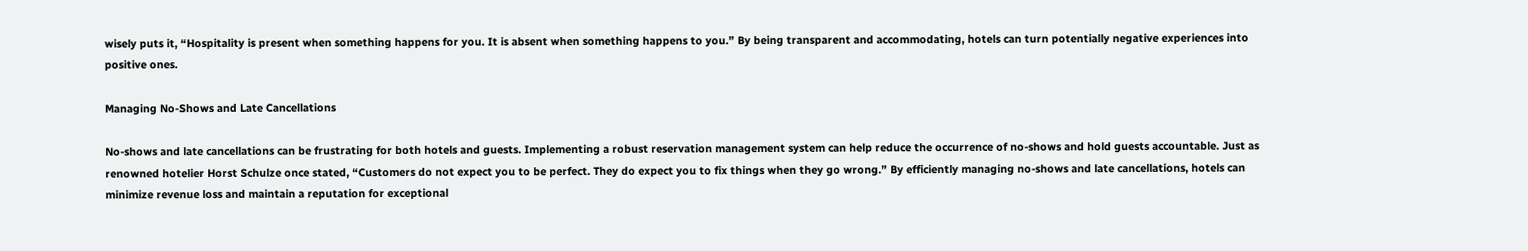wisely puts it, “Hospitality is present when something happens for you. It is absent when something happens to you.” By being transparent and accommodating, hotels can turn potentially negative experiences into positive ones.

Managing No-Shows and Late Cancellations

No-shows and late cancellations can be frustrating for both hotels and guests. Implementing a robust reservation management system can help reduce the occurrence of no-shows and hold guests accountable. Just as renowned hotelier Horst Schulze once stated, “Customers do not expect you to be perfect. They do expect you to fix things when they go wrong.” By efficiently managing no-shows and late cancellations, hotels can minimize revenue loss and maintain a reputation for exceptional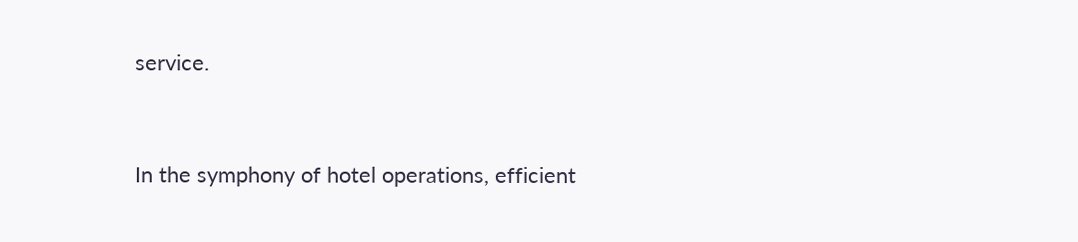service.


In the symphony of hotel operations, efficient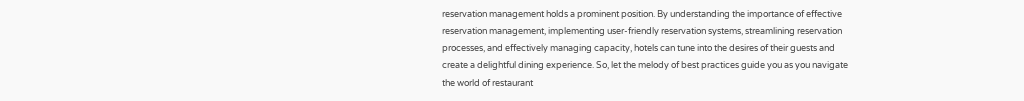reservation management holds a prominent position. By understanding the importance of effective reservation management, implementing user-friendly reservation systems, streamlining reservation processes, and effectively managing capacity, hotels can tune into the desires of their guests and create a delightful dining experience. So, let the melody of best practices guide you as you navigate the world of restaurant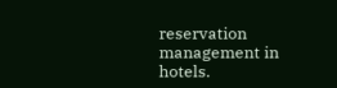reservation management in hotels.